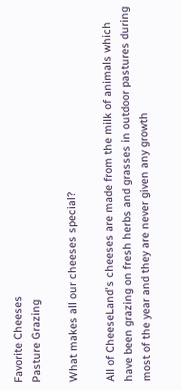Favorite Cheeses
Pasture Grazing

What makes all our cheeses special?

All of CheeseLand's cheeses are made from the milk of animals which have been grazing on fresh herbs and grasses in outdoor pastures during most of the year and they are never given any growth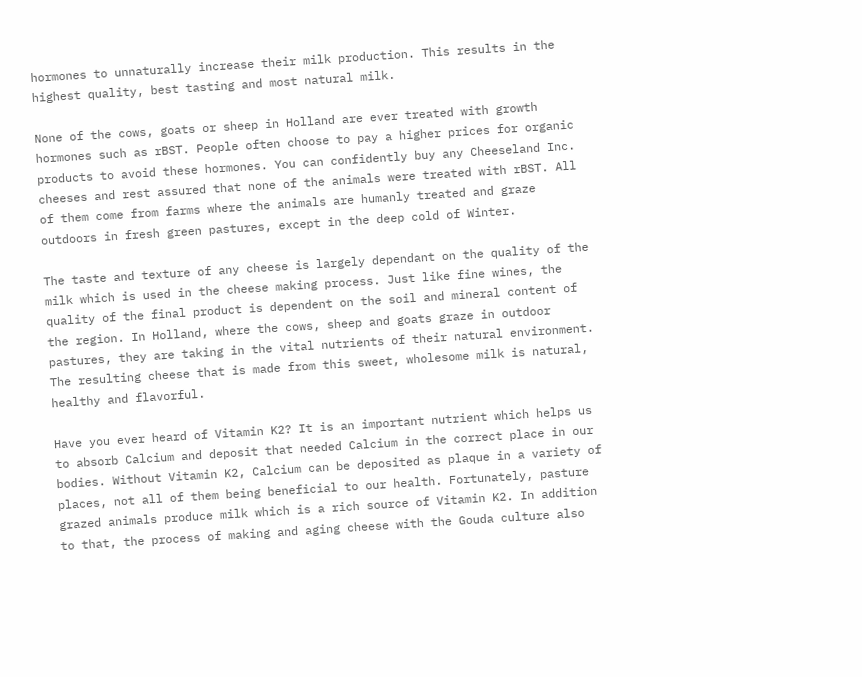hormones to unnaturally increase their milk production. This results in the highest quality, best tasting and most natural milk.

None of the cows, goats or sheep in Holland are ever treated with growth hormones such as rBST. People often choose to pay a higher prices for organic products to avoid these hormones. You can confidently buy any Cheeseland Inc. cheeses and rest assured that none of the animals were treated with rBST. All of them come from farms where the animals are humanly treated and graze outdoors in fresh green pastures, except in the deep cold of Winter.

The taste and texture of any cheese is largely dependant on the quality of the milk which is used in the cheese making process. Just like fine wines, the quality of the final product is dependent on the soil and mineral content of the region. In Holland, where the cows, sheep and goats graze in outdoor pastures, they are taking in the vital nutrients of their natural environment. The resulting cheese that is made from this sweet, wholesome milk is natural, healthy and flavorful.

Have you ever heard of Vitamin K2? It is an important nutrient which helps us to absorb Calcium and deposit that needed Calcium in the correct place in our bodies. Without Vitamin K2, Calcium can be deposited as plaque in a variety of places, not all of them being beneficial to our health. Fortunately, pasture grazed animals produce milk which is a rich source of Vitamin K2. In addition to that, the process of making and aging cheese with the Gouda culture also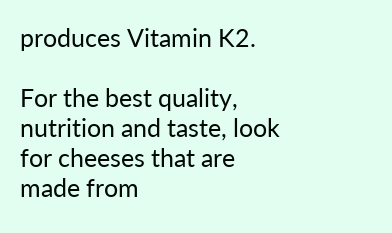produces Vitamin K2.

For the best quality, nutrition and taste, look for cheeses that are made from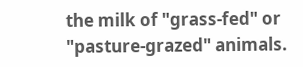the milk of "grass-fed" or "pasture-grazed" animals.